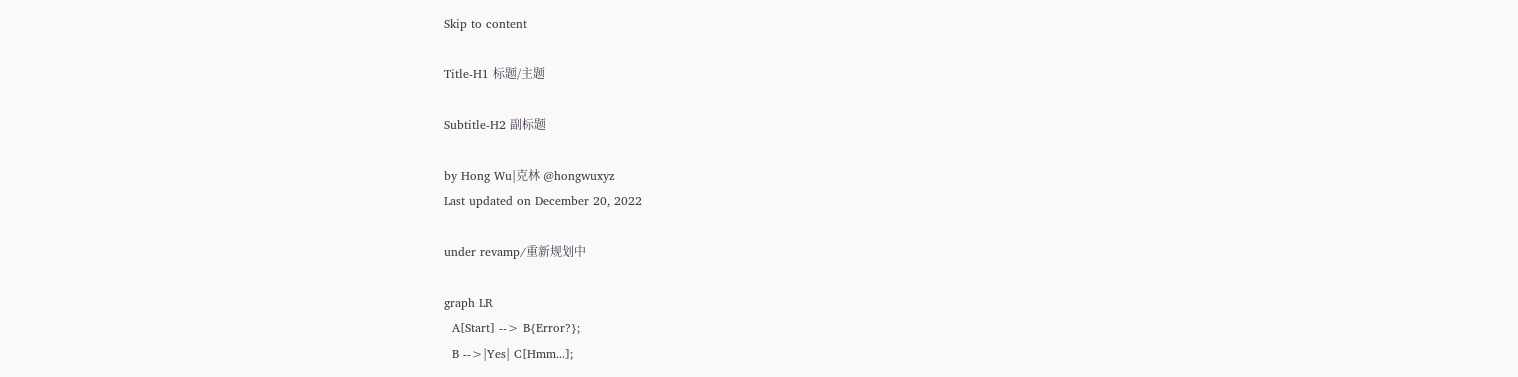Skip to content

Title-H1 标题/主题

Subtitle-H2 副标题

by Hong Wu|克林 @hongwuxyz
Last updated on December 20, 2022

under revamp/重新规划中

graph LR
  A[Start] --> B{Error?};
  B -->|Yes| C[Hmm...];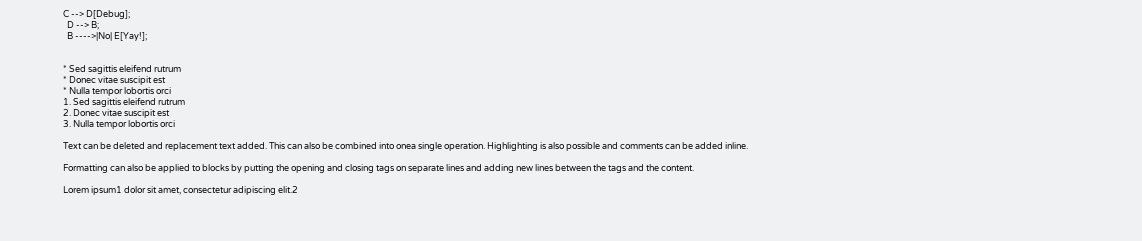C --> D[Debug];
  D --> B;
  B ---->|No| E[Yay!];


* Sed sagittis eleifend rutrum
* Donec vitae suscipit est
* Nulla tempor lobortis orci
1. Sed sagittis eleifend rutrum
2. Donec vitae suscipit est
3. Nulla tempor lobortis orci

Text can be deleted and replacement text added. This can also be combined into onea single operation. Highlighting is also possible and comments can be added inline.

Formatting can also be applied to blocks by putting the opening and closing tags on separate lines and adding new lines between the tags and the content.

Lorem ipsum1 dolor sit amet, consectetur adipiscing elit.2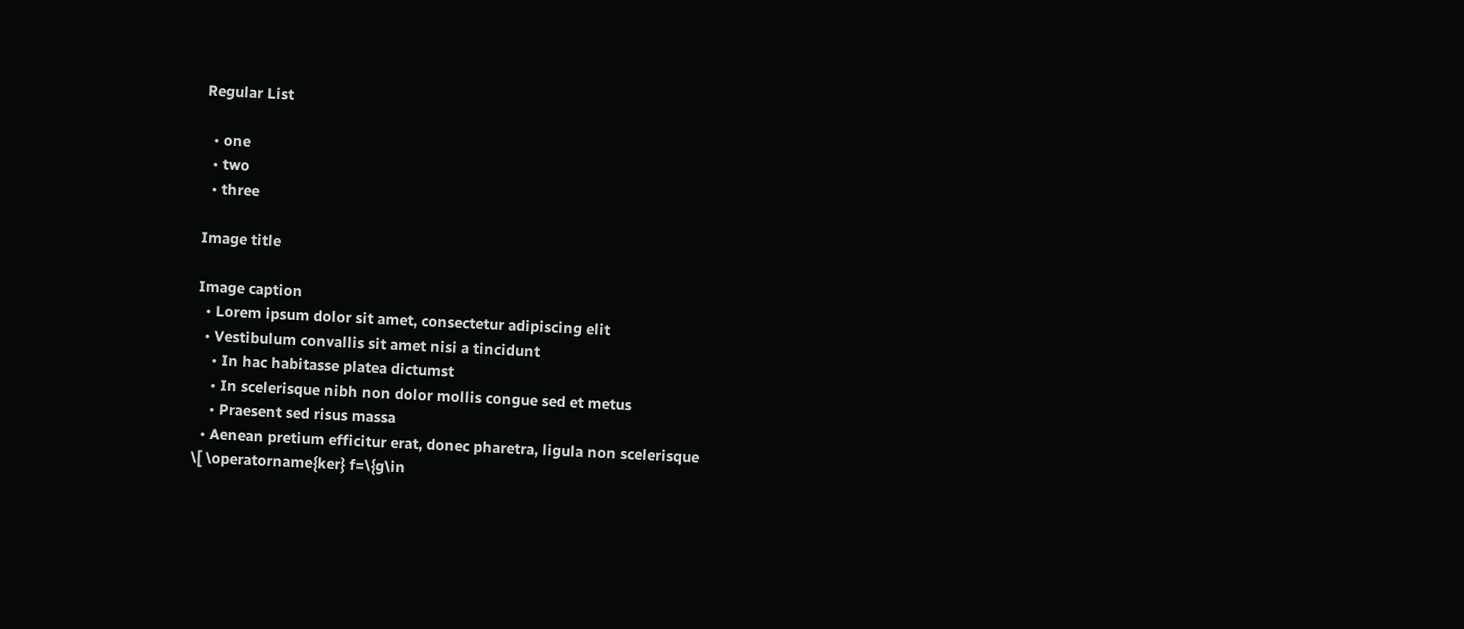Regular List

  • one
  • two
  • three

Image title

Image caption
  • Lorem ipsum dolor sit amet, consectetur adipiscing elit
  • Vestibulum convallis sit amet nisi a tincidunt
    • In hac habitasse platea dictumst
    • In scelerisque nibh non dolor mollis congue sed et metus
    • Praesent sed risus massa
  • Aenean pretium efficitur erat, donec pharetra, ligula non scelerisque
\[ \operatorname{ker} f=\{g\in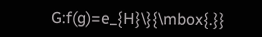G:f(g)=e_{H}\}{\mbox{.}}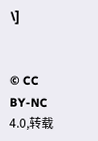\]


© CC BY-NC 4.0,转载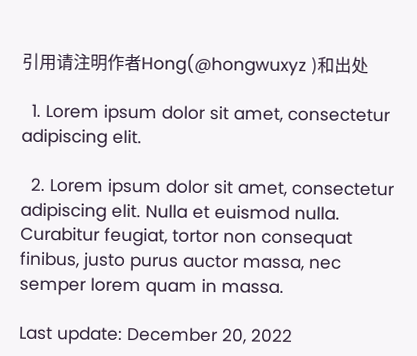引用请注明作者Hong(@hongwuxyz )和出处

  1. Lorem ipsum dolor sit amet, consectetur adipiscing elit.

  2. Lorem ipsum dolor sit amet, consectetur adipiscing elit. Nulla et euismod nulla. Curabitur feugiat, tortor non consequat finibus, justo purus auctor massa, nec semper lorem quam in massa.

Last update: December 20, 2022